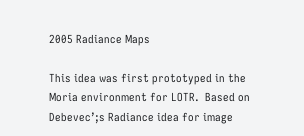2005 Radiance Maps

This idea was first prototyped in the Moria environment for LOTR.  Based on Debevec’;s Radiance idea for image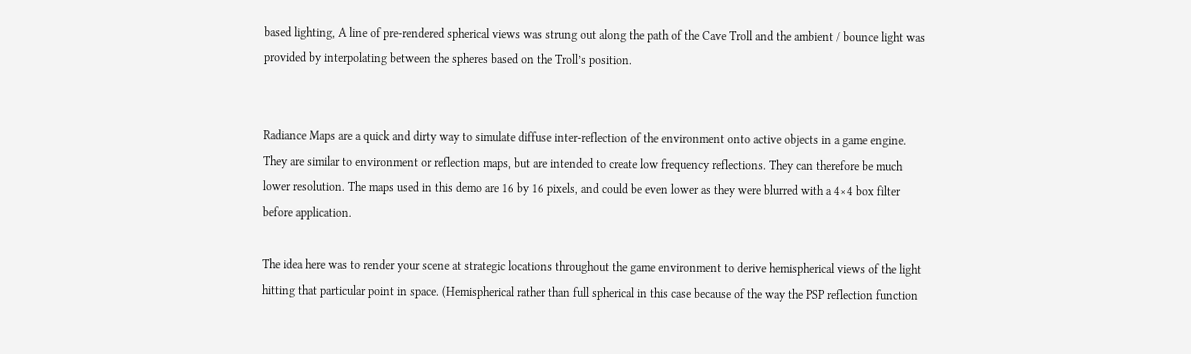based lighting, A line of pre-rendered spherical views was strung out along the path of the Cave Troll and the ambient / bounce light was provided by interpolating between the spheres based on the Troll’s position.


Radiance Maps are a quick and dirty way to simulate diffuse inter-reflection of the environment onto active objects in a game engine. They are similar to environment or reflection maps, but are intended to create low frequency reflections. They can therefore be much lower resolution. The maps used in this demo are 16 by 16 pixels, and could be even lower as they were blurred with a 4×4 box filter before application.

The idea here was to render your scene at strategic locations throughout the game environment to derive hemispherical views of the light hitting that particular point in space. (Hemispherical rather than full spherical in this case because of the way the PSP reflection function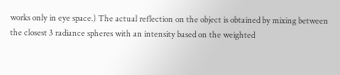works only in eye space.) The actual reflection on the object is obtained by mixing between the closest 3 radiance spheres with an intensity based on the weighted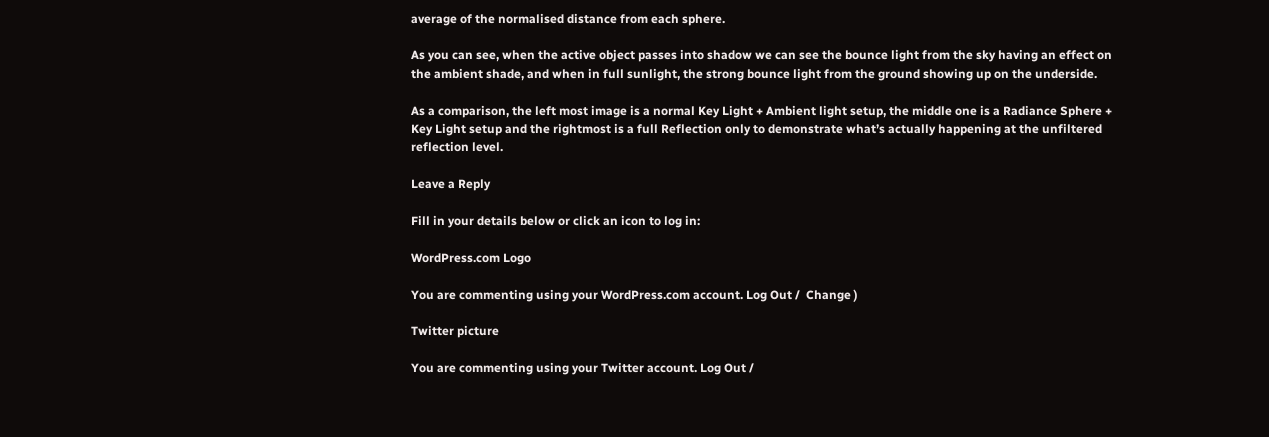average of the normalised distance from each sphere.

As you can see, when the active object passes into shadow we can see the bounce light from the sky having an effect on the ambient shade, and when in full sunlight, the strong bounce light from the ground showing up on the underside.

As a comparison, the left most image is a normal Key Light + Ambient light setup, the middle one is a Radiance Sphere + Key Light setup and the rightmost is a full Reflection only to demonstrate what’s actually happening at the unfiltered reflection level.

Leave a Reply

Fill in your details below or click an icon to log in:

WordPress.com Logo

You are commenting using your WordPress.com account. Log Out /  Change )

Twitter picture

You are commenting using your Twitter account. Log Out /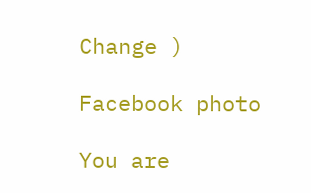Change )

Facebook photo

You are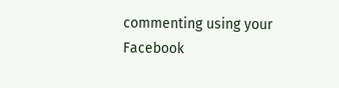commenting using your Facebook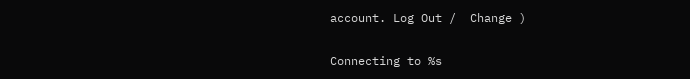account. Log Out /  Change )

Connecting to %s